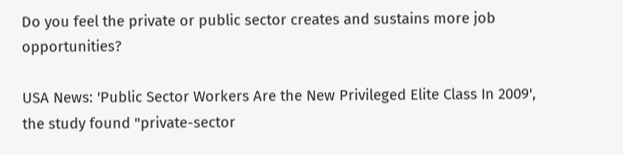Do you feel the private or public sector creates and sustains more job opportunities?

USA News: 'Public Sector Workers Are the New Privileged Elite Class In 2009', the study found "private-sector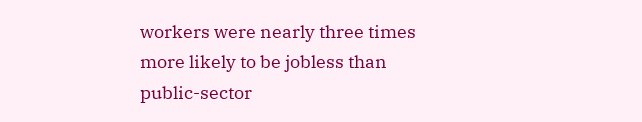workers were nearly three times more likely to be jobless than public-sector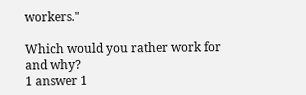workers."

Which would you rather work for and why?
1 answer 1